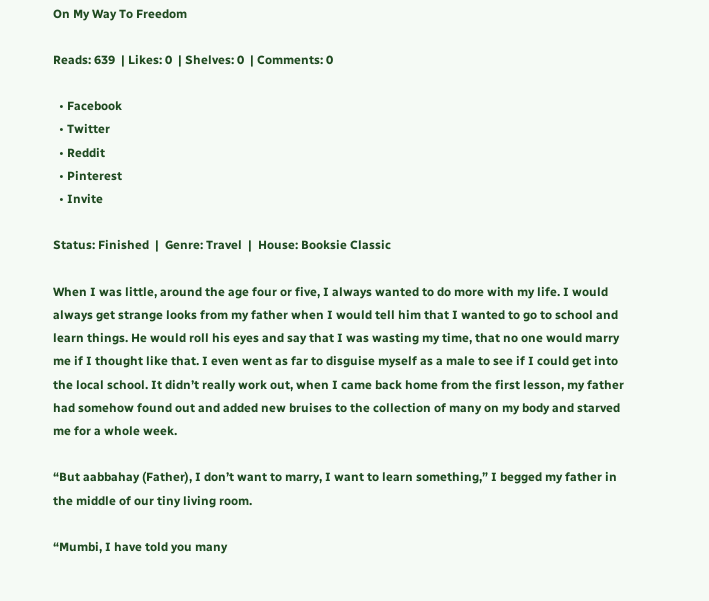On My Way To Freedom

Reads: 639  | Likes: 0  | Shelves: 0  | Comments: 0

  • Facebook
  • Twitter
  • Reddit
  • Pinterest
  • Invite

Status: Finished  |  Genre: Travel  |  House: Booksie Classic

When I was little, around the age four or five, I always wanted to do more with my life. I would always get strange looks from my father when I would tell him that I wanted to go to school and learn things. He would roll his eyes and say that I was wasting my time, that no one would marry me if I thought like that. I even went as far to disguise myself as a male to see if I could get into the local school. It didn’t really work out, when I came back home from the first lesson, my father had somehow found out and added new bruises to the collection of many on my body and starved me for a whole week.

“But aabbahay (Father), I don’t want to marry, I want to learn something,” I begged my father in the middle of our tiny living room.

“Mumbi, I have told you many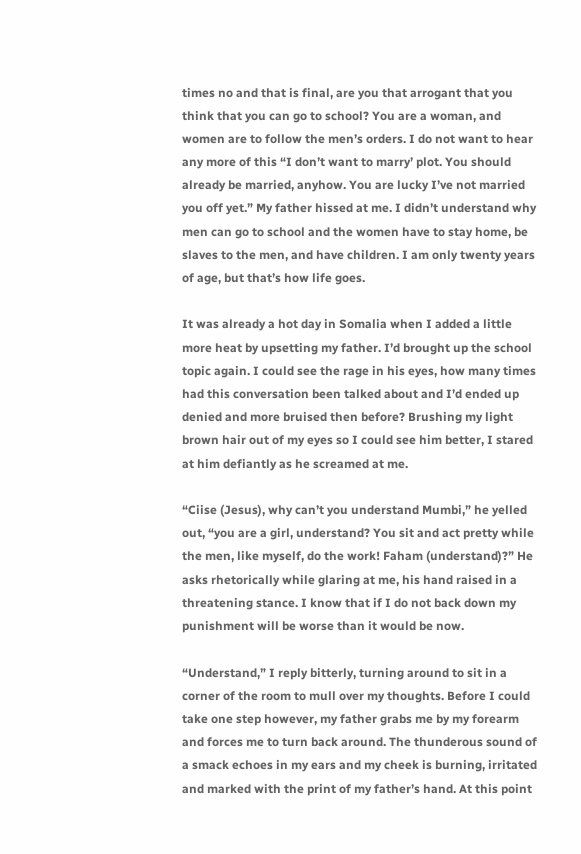times no and that is final, are you that arrogant that you think that you can go to school? You are a woman, and women are to follow the men’s orders. I do not want to hear any more of this “I don’t want to marry’ plot. You should already be married, anyhow. You are lucky I’ve not married you off yet.” My father hissed at me. I didn’t understand why men can go to school and the women have to stay home, be slaves to the men, and have children. I am only twenty years of age, but that’s how life goes.

It was already a hot day in Somalia when I added a little more heat by upsetting my father. I’d brought up the school topic again. I could see the rage in his eyes, how many times had this conversation been talked about and I’d ended up denied and more bruised then before? Brushing my light brown hair out of my eyes so I could see him better, I stared at him defiantly as he screamed at me.

“Ciise (Jesus), why can’t you understand Mumbi,” he yelled out, “you are a girl, understand? You sit and act pretty while the men, like myself, do the work! Faham (understand)?” He asks rhetorically while glaring at me, his hand raised in a threatening stance. I know that if I do not back down my punishment will be worse than it would be now.

“Understand,” I reply bitterly, turning around to sit in a corner of the room to mull over my thoughts. Before I could take one step however, my father grabs me by my forearm and forces me to turn back around. The thunderous sound of a smack echoes in my ears and my cheek is burning, irritated and marked with the print of my father’s hand. At this point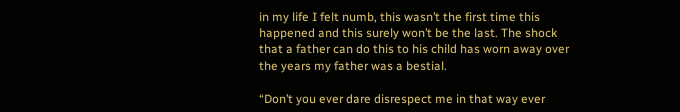in my life I felt numb, this wasn’t the first time this happened and this surely won’t be the last. The shock that a father can do this to his child has worn away over the years my father was a bestial.

“Don’t you ever dare disrespect me in that way ever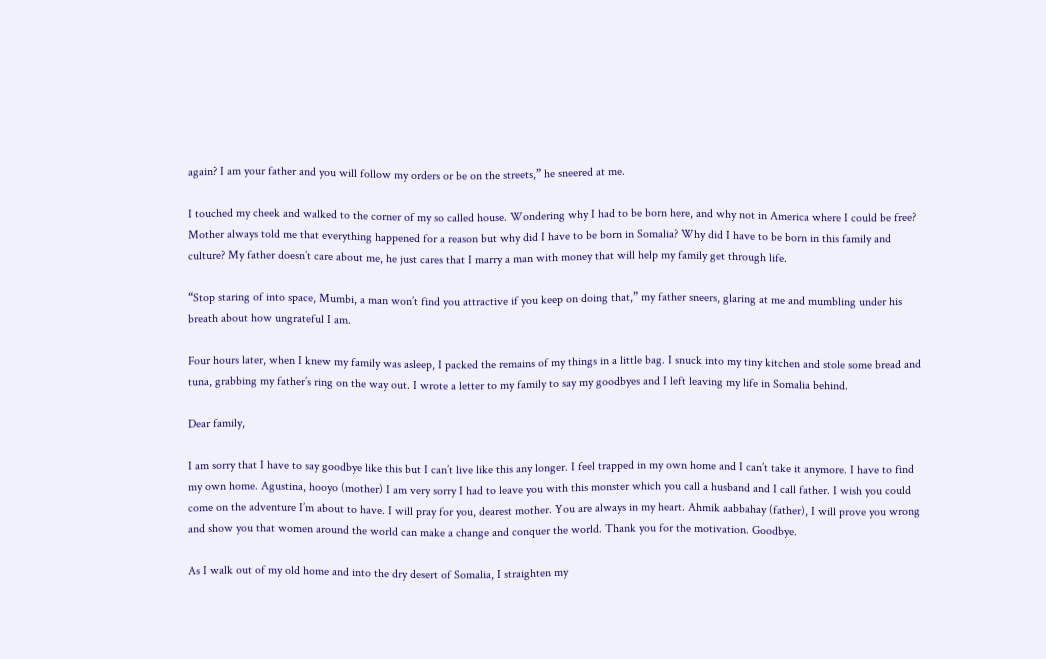again? I am your father and you will follow my orders or be on the streets,” he sneered at me.

I touched my cheek and walked to the corner of my so called house. Wondering why I had to be born here, and why not in America where I could be free? Mother always told me that everything happened for a reason but why did I have to be born in Somalia? Why did I have to be born in this family and culture? My father doesn’t care about me, he just cares that I marry a man with money that will help my family get through life.

“Stop staring of into space, Mumbi, a man won’t find you attractive if you keep on doing that,” my father sneers, glaring at me and mumbling under his breath about how ungrateful I am.

Four hours later, when I knew my family was asleep, I packed the remains of my things in a little bag. I snuck into my tiny kitchen and stole some bread and tuna, grabbing my father’s ring on the way out. I wrote a letter to my family to say my goodbyes and I left leaving my life in Somalia behind.

Dear family,

I am sorry that I have to say goodbye like this but I can’t live like this any longer. I feel trapped in my own home and I can’t take it anymore. I have to find my own home. Agustina, hooyo (mother) I am very sorry I had to leave you with this monster which you call a husband and I call father. I wish you could come on the adventure I’m about to have. I will pray for you, dearest mother. You are always in my heart. Ahmik aabbahay (father), I will prove you wrong and show you that women around the world can make a change and conquer the world. Thank you for the motivation. Goodbye.

As I walk out of my old home and into the dry desert of Somalia, I straighten my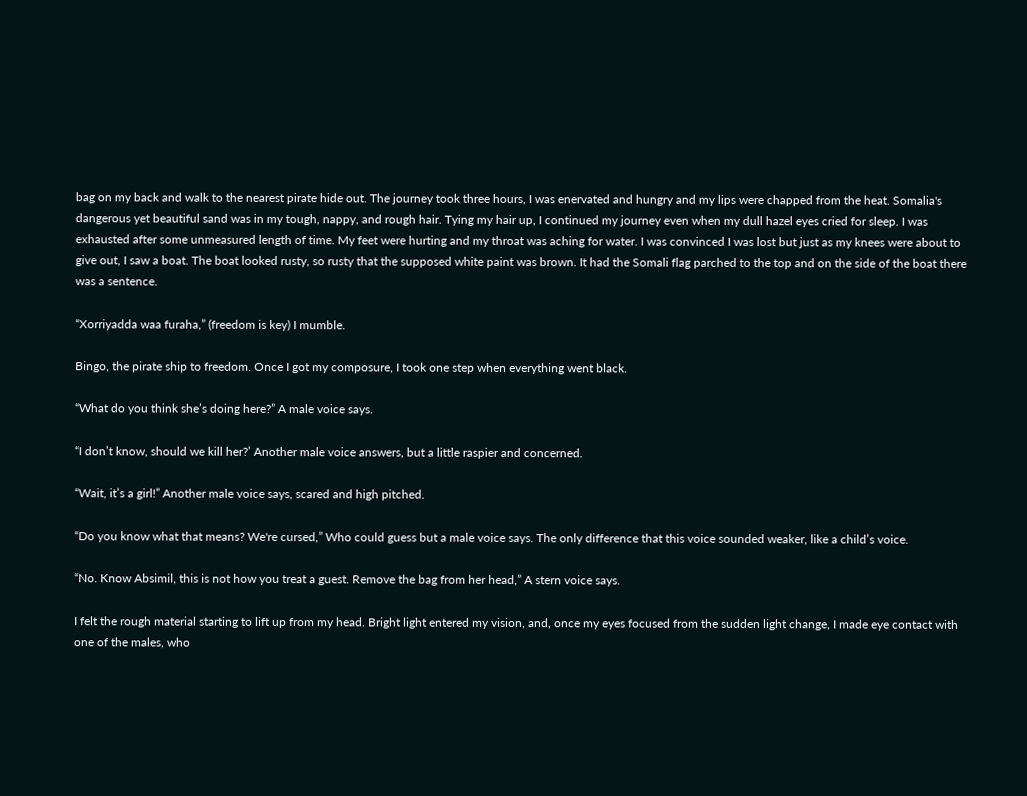bag on my back and walk to the nearest pirate hide out. The journey took three hours, I was enervated and hungry and my lips were chapped from the heat. Somalia's dangerous yet beautiful sand was in my tough, nappy, and rough hair. Tying my hair up, I continued my journey even when my dull hazel eyes cried for sleep. I was exhausted after some unmeasured length of time. My feet were hurting and my throat was aching for water. I was convinced I was lost but just as my knees were about to give out, I saw a boat. The boat looked rusty, so rusty that the supposed white paint was brown. It had the Somali flag parched to the top and on the side of the boat there was a sentence.

“Xorriyadda waa furaha,” (freedom is key) I mumble.

Bingo, the pirate ship to freedom. Once I got my composure, I took one step when everything went black.

“What do you think she’s doing here?” A male voice says.

“I don’t know, should we kill her?’ Another male voice answers, but a little raspier and concerned.

“Wait, it’s a girl!” Another male voice says, scared and high pitched.

“Do you know what that means? We're cursed,” Who could guess but a male voice says. The only difference that this voice sounded weaker, like a child’s voice.

“No. Know Absimil, this is not how you treat a guest. Remove the bag from her head,” A stern voice says.

I felt the rough material starting to lift up from my head. Bright light entered my vision, and, once my eyes focused from the sudden light change, I made eye contact with one of the males, who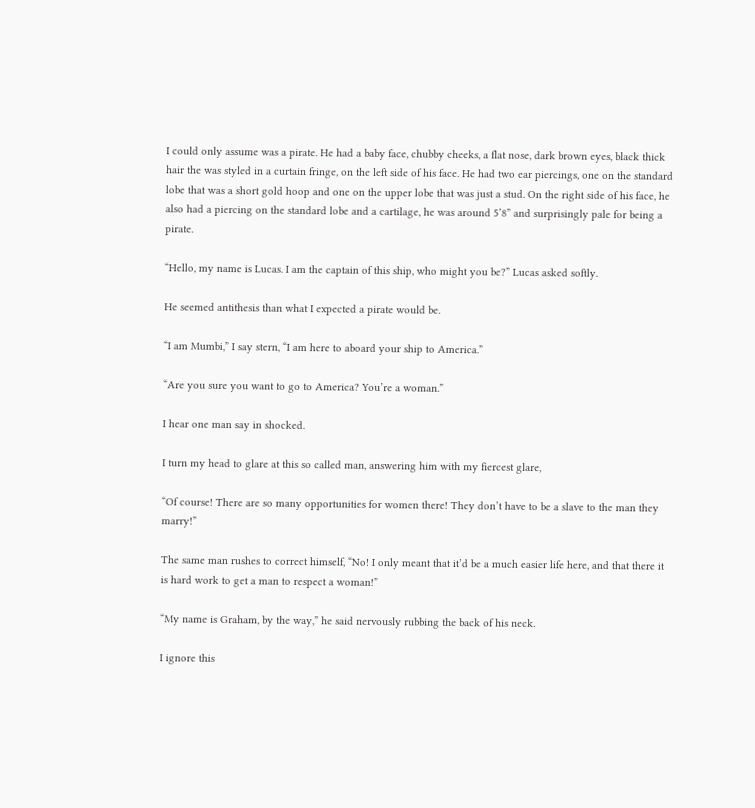I could only assume was a pirate. He had a baby face, chubby cheeks, a flat nose, dark brown eyes, black thick hair the was styled in a curtain fringe, on the left side of his face. He had two ear piercings, one on the standard lobe that was a short gold hoop and one on the upper lobe that was just a stud. On the right side of his face, he also had a piercing on the standard lobe and a cartilage, he was around 5’8” and surprisingly pale for being a pirate.

“Hello, my name is Lucas. I am the captain of this ship, who might you be?” Lucas asked softly.

He seemed antithesis than what I expected a pirate would be.

“I am Mumbi,” I say stern, “I am here to aboard your ship to America.”

“Are you sure you want to go to America? You’re a woman.”

I hear one man say in shocked.

I turn my head to glare at this so called man, answering him with my fiercest glare,

“Of course! There are so many opportunities for women there! They don’t have to be a slave to the man they marry!”

The same man rushes to correct himself, “No! I only meant that it’d be a much easier life here, and that there it is hard work to get a man to respect a woman!”

“My name is Graham, by the way,” he said nervously rubbing the back of his neck.

I ignore this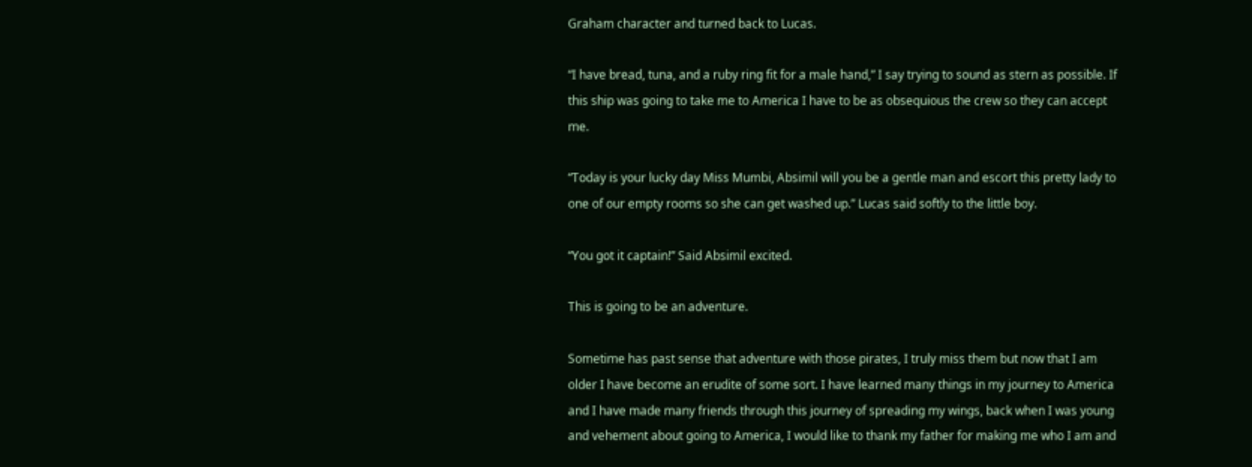Graham character and turned back to Lucas.

“I have bread, tuna, and a ruby ring fit for a male hand,” I say trying to sound as stern as possible. If this ship was going to take me to America I have to be as obsequious the crew so they can accept me.

“Today is your lucky day Miss Mumbi, Absimil will you be a gentle man and escort this pretty lady to one of our empty rooms so she can get washed up.” Lucas said softly to the little boy.

“You got it captain!” Said Absimil excited.

This is going to be an adventure.

Sometime has past sense that adventure with those pirates, I truly miss them but now that I am older I have become an erudite of some sort. I have learned many things in my journey to America and I have made many friends through this journey of spreading my wings, back when I was young and vehement about going to America, I would like to thank my father for making me who I am and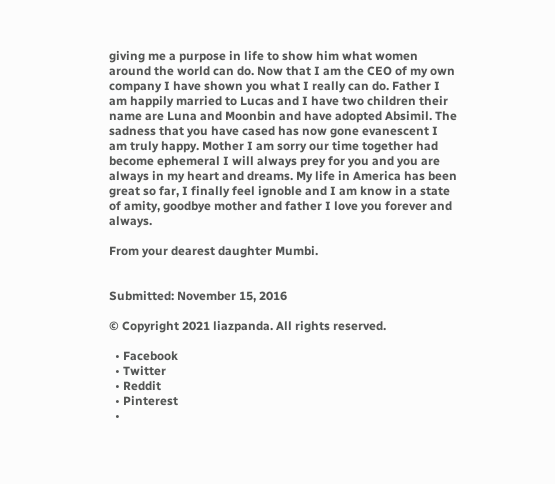giving me a purpose in life to show him what women around the world can do. Now that I am the CEO of my own company I have shown you what I really can do. Father I am happily married to Lucas and I have two children their name are Luna and Moonbin and have adopted Absimil. The sadness that you have cased has now gone evanescent I am truly happy. Mother I am sorry our time together had become ephemeral I will always prey for you and you are always in my heart and dreams. My life in America has been great so far, I finally feel ignoble and I am know in a state of amity, goodbye mother and father I love you forever and always.

From your dearest daughter Mumbi.


Submitted: November 15, 2016

© Copyright 2021 liazpanda. All rights reserved.

  • Facebook
  • Twitter
  • Reddit
  • Pinterest
  •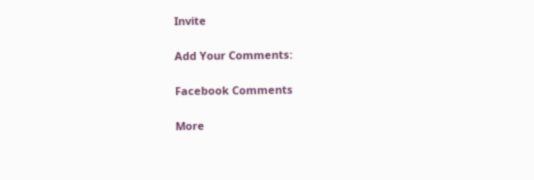Invite

Add Your Comments:

Facebook Comments

More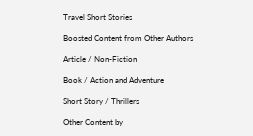Travel Short Stories

Boosted Content from Other Authors

Article / Non-Fiction

Book / Action and Adventure

Short Story / Thrillers

Other Content by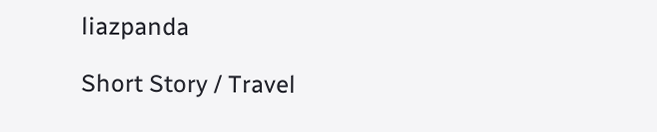liazpanda

Short Story / Travel